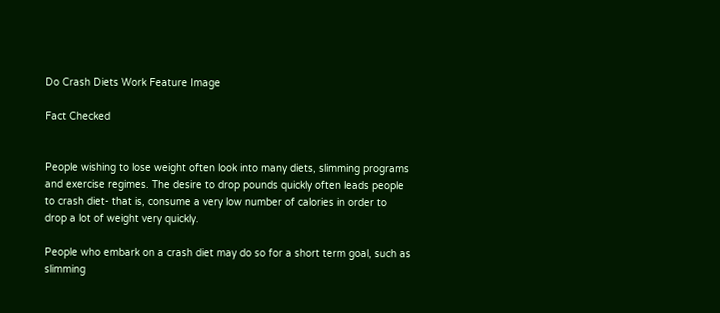Do Crash Diets Work Feature Image

Fact Checked


People wishing to lose weight often look into many diets, slimming programs and exercise regimes. The desire to drop pounds quickly often leads people to crash diet- that is, consume a very low number of calories in order to drop a lot of weight very quickly.

People who embark on a crash diet may do so for a short term goal, such as slimming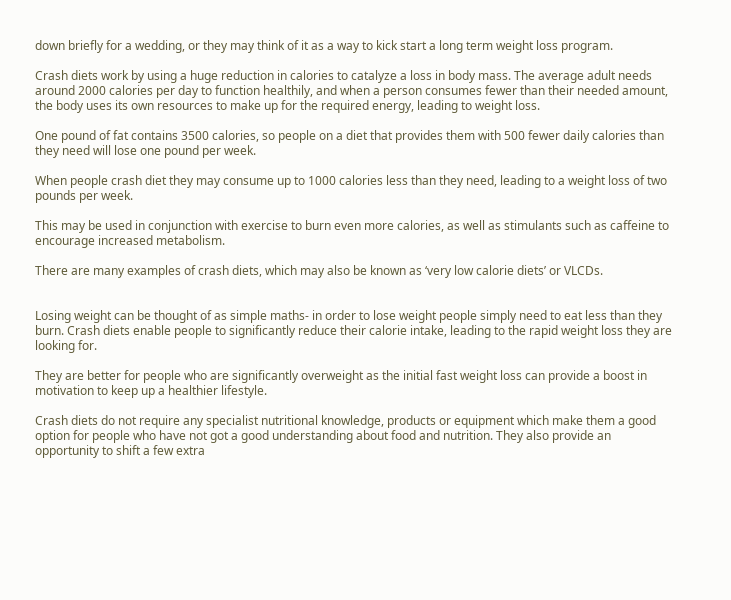down briefly for a wedding, or they may think of it as a way to kick start a long term weight loss program.

Crash diets work by using a huge reduction in calories to catalyze a loss in body mass. The average adult needs around 2000 calories per day to function healthily, and when a person consumes fewer than their needed amount, the body uses its own resources to make up for the required energy, leading to weight loss.

One pound of fat contains 3500 calories, so people on a diet that provides them with 500 fewer daily calories than they need will lose one pound per week.

When people crash diet they may consume up to 1000 calories less than they need, leading to a weight loss of two pounds per week.

This may be used in conjunction with exercise to burn even more calories, as well as stimulants such as caffeine to encourage increased metabolism.

There are many examples of crash diets, which may also be known as ‘very low calorie diets’ or VLCDs.


Losing weight can be thought of as simple maths- in order to lose weight people simply need to eat less than they burn. Crash diets enable people to significantly reduce their calorie intake, leading to the rapid weight loss they are looking for.

They are better for people who are significantly overweight as the initial fast weight loss can provide a boost in motivation to keep up a healthier lifestyle.

Crash diets do not require any specialist nutritional knowledge, products or equipment which make them a good option for people who have not got a good understanding about food and nutrition. They also provide an opportunity to shift a few extra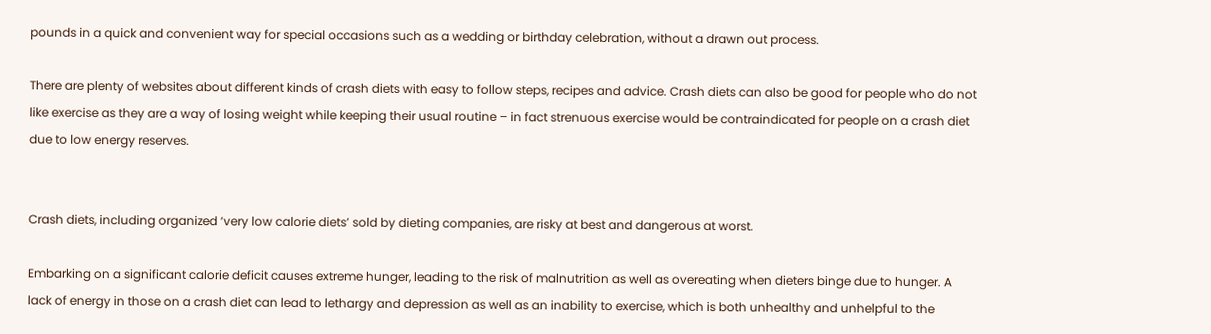pounds in a quick and convenient way for special occasions such as a wedding or birthday celebration, without a drawn out process.

There are plenty of websites about different kinds of crash diets with easy to follow steps, recipes and advice. Crash diets can also be good for people who do not like exercise as they are a way of losing weight while keeping their usual routine – in fact strenuous exercise would be contraindicated for people on a crash diet due to low energy reserves.


Crash diets, including organized ‘very low calorie diets’ sold by dieting companies, are risky at best and dangerous at worst.

Embarking on a significant calorie deficit causes extreme hunger, leading to the risk of malnutrition as well as overeating when dieters binge due to hunger. A lack of energy in those on a crash diet can lead to lethargy and depression as well as an inability to exercise, which is both unhealthy and unhelpful to the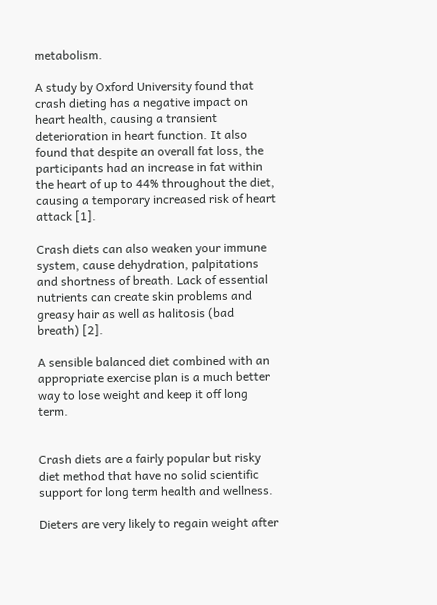metabolism.

A study by Oxford University found that crash dieting has a negative impact on heart health, causing a transient deterioration in heart function. It also found that despite an overall fat loss, the participants had an increase in fat within the heart of up to 44% throughout the diet, causing a temporary increased risk of heart attack [1].

Crash diets can also weaken your immune system, cause dehydration, palpitations and shortness of breath. Lack of essential nutrients can create skin problems and greasy hair as well as halitosis (bad breath) [2].

A sensible balanced diet combined with an appropriate exercise plan is a much better way to lose weight and keep it off long term.


Crash diets are a fairly popular but risky diet method that have no solid scientific support for long term health and wellness.

Dieters are very likely to regain weight after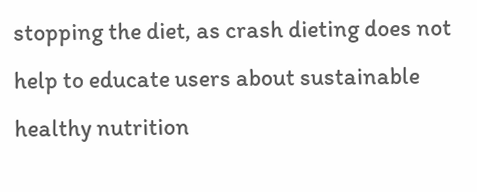stopping the diet, as crash dieting does not help to educate users about sustainable healthy nutrition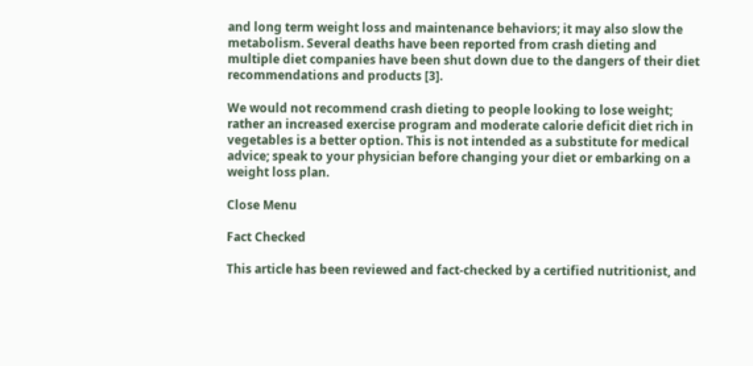and long term weight loss and maintenance behaviors; it may also slow the metabolism. Several deaths have been reported from crash dieting and multiple diet companies have been shut down due to the dangers of their diet recommendations and products [3].

We would not recommend crash dieting to people looking to lose weight; rather an increased exercise program and moderate calorie deficit diet rich in vegetables is a better option. This is not intended as a substitute for medical advice; speak to your physician before changing your diet or embarking on a weight loss plan.

Close Menu

Fact Checked

This article has been reviewed and fact-checked by a certified nutritionist, and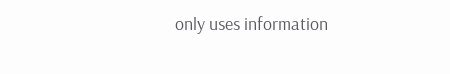only uses information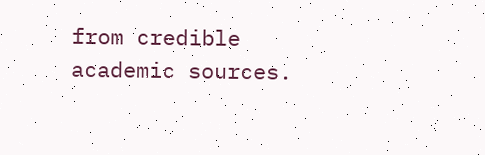from credible academic sources.